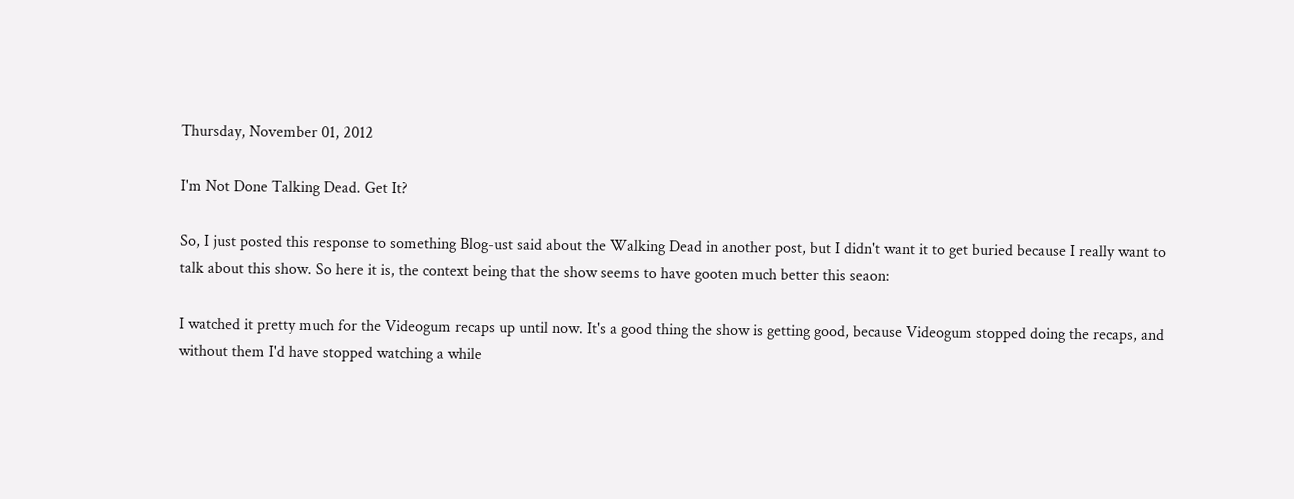Thursday, November 01, 2012

I'm Not Done Talking Dead. Get It?

So, I just posted this response to something Blog-ust said about the Walking Dead in another post, but I didn't want it to get buried because I really want to talk about this show. So here it is, the context being that the show seems to have gooten much better this seaon:

I watched it pretty much for the Videogum recaps up until now. It's a good thing the show is getting good, because Videogum stopped doing the recaps, and without them I'd have stopped watching a while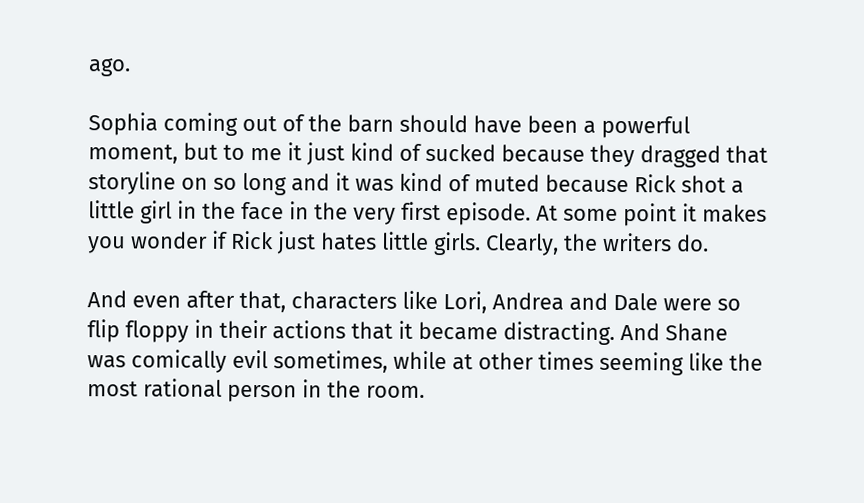ago.

Sophia coming out of the barn should have been a powerful moment, but to me it just kind of sucked because they dragged that storyline on so long and it was kind of muted because Rick shot a little girl in the face in the very first episode. At some point it makes you wonder if Rick just hates little girls. Clearly, the writers do.

And even after that, characters like Lori, Andrea and Dale were so flip floppy in their actions that it became distracting. And Shane was comically evil sometimes, while at other times seeming like the most rational person in the room.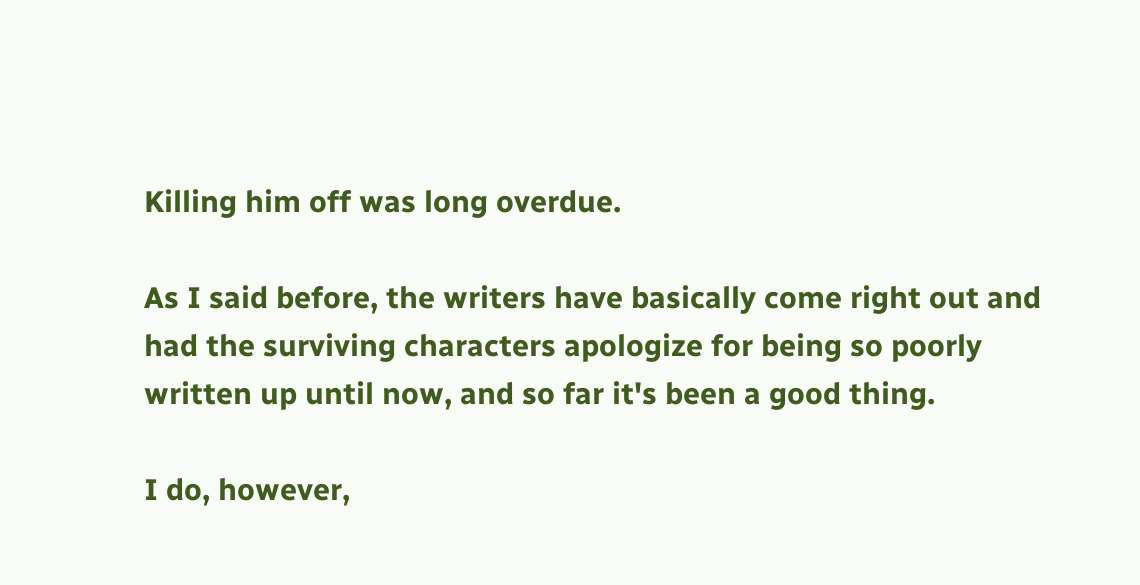Killing him off was long overdue.

As I said before, the writers have basically come right out and had the surviving characters apologize for being so poorly written up until now, and so far it's been a good thing.

I do, however,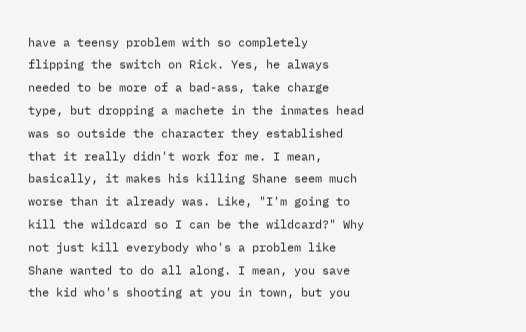have a teensy problem with so completely flipping the switch on Rick. Yes, he always needed to be more of a bad-ass, take charge type, but dropping a machete in the inmates head was so outside the character they established that it really didn't work for me. I mean, basically, it makes his killing Shane seem much worse than it already was. Like, "I'm going to kill the wildcard so I can be the wildcard?" Why not just kill everybody who's a problem like Shane wanted to do all along. I mean, you save the kid who's shooting at you in town, but you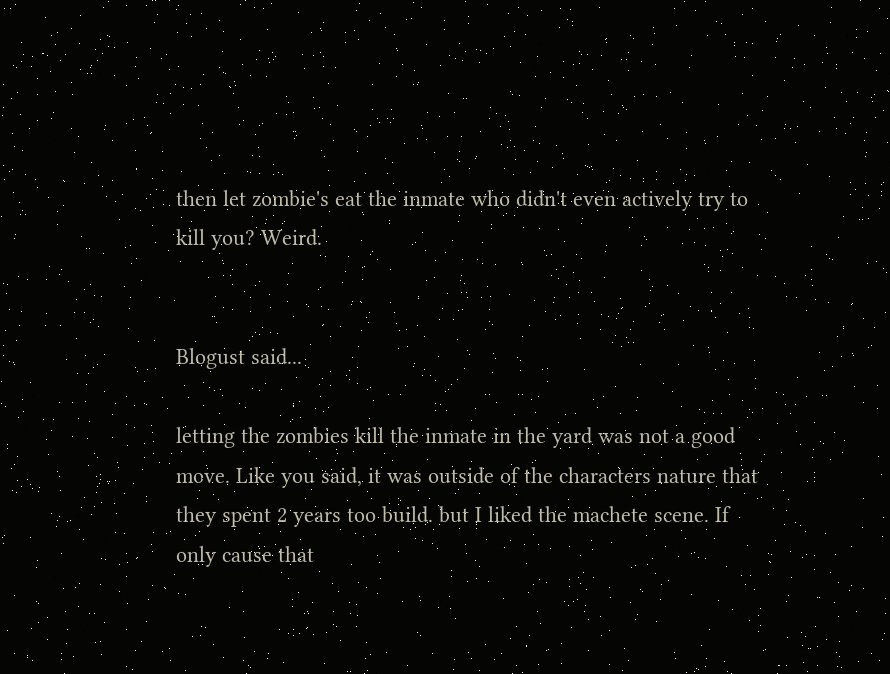then let zombie's eat the inmate who didn't even actively try to kill you? Weird.


Blogust said...

letting the zombies kill the inmate in the yard was not a good move. Like you said, it was outside of the characters nature that they spent 2 years too build. but I liked the machete scene. If only cause that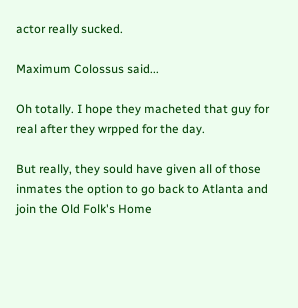actor really sucked.

Maximum Colossus said...

Oh totally. I hope they macheted that guy for real after they wrpped for the day.

But really, they sould have given all of those inmates the option to go back to Atlanta and join the Old Folk's Home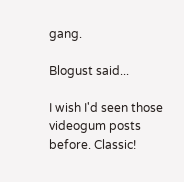gang.

Blogust said...

I wish I'd seen those videogum posts before. Classic!